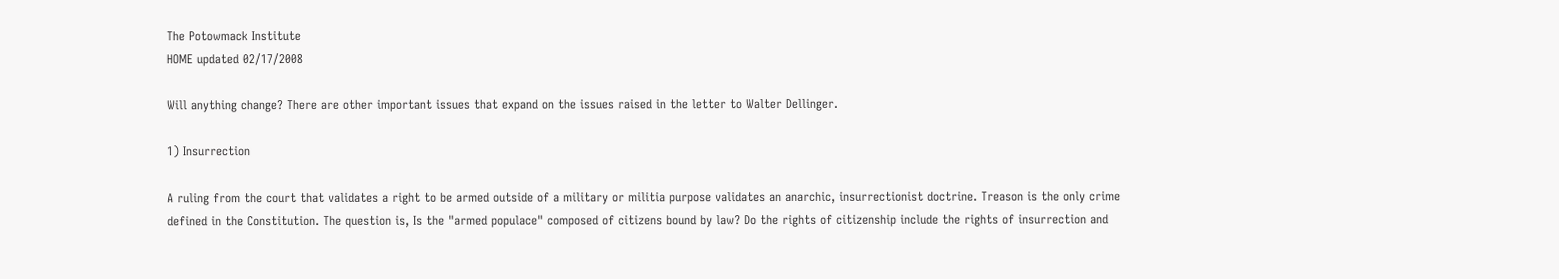The Potowmack Institute
HOME updated 02/17/2008

Will anything change? There are other important issues that expand on the issues raised in the letter to Walter Dellinger.

1) Insurrection

A ruling from the court that validates a right to be armed outside of a military or militia purpose validates an anarchic, insurrectionist doctrine. Treason is the only crime defined in the Constitution. The question is, Is the "armed populace" composed of citizens bound by law? Do the rights of citizenship include the rights of insurrection and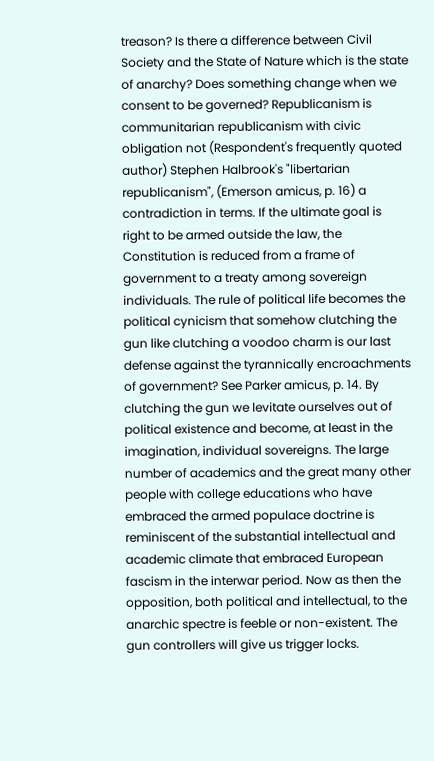treason? Is there a difference between Civil Society and the State of Nature which is the state of anarchy? Does something change when we consent to be governed? Republicanism is communitarian republicanism with civic obligation not (Respondent's frequently quoted author) Stephen Halbrook's "libertarian republicanism", (Emerson amicus, p. 16) a contradiction in terms. If the ultimate goal is right to be armed outside the law, the Constitution is reduced from a frame of government to a treaty among sovereign individuals. The rule of political life becomes the political cynicism that somehow clutching the gun like clutching a voodoo charm is our last defense against the tyrannically encroachments of government? See Parker amicus, p. 14. By clutching the gun we levitate ourselves out of political existence and become, at least in the imagination, individual sovereigns. The large number of academics and the great many other people with college educations who have embraced the armed populace doctrine is reminiscent of the substantial intellectual and academic climate that embraced European fascism in the interwar period. Now as then the opposition, both political and intellectual, to the anarchic spectre is feeble or non-existent. The gun controllers will give us trigger locks.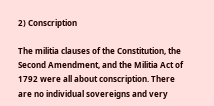2) Conscription

The militia clauses of the Constitution, the Second Amendment, and the Militia Act of 1792 were all about conscription. There are no individual sovereigns and very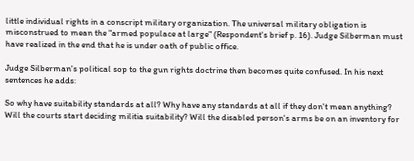little individual rights in a conscript military organization. The universal military obligation is misconstrued to mean the "armed populace at large" (Respondent's brief p. 16). Judge Silberman must have realized in the end that he is under oath of public office.

Judge Silberman's political sop to the gun rights doctrine then becomes quite confused. In his next sentences he adds:

So why have suitability standards at all? Why have any standards at all if they don't mean anything? Will the courts start deciding militia suitability? Will the disabled person's arms be on an inventory for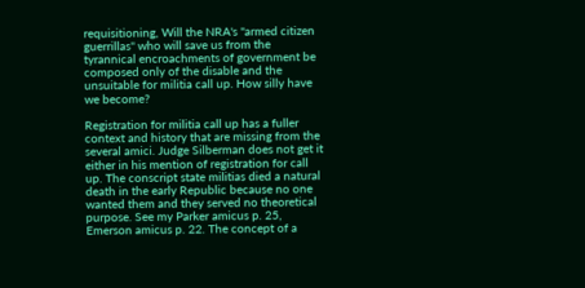requisitioning, Will the NRA's "armed citizen guerrillas" who will save us from the tyrannical encroachments of government be composed only of the disable and the unsuitable for militia call up. How silly have we become?

Registration for militia call up has a fuller context and history that are missing from the several amici. Judge Silberman does not get it either in his mention of registration for call up. The conscript state militias died a natural death in the early Republic because no one wanted them and they served no theoretical purpose. See my Parker amicus p. 25, Emerson amicus p. 22. The concept of a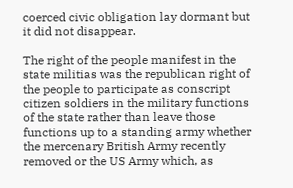coerced civic obligation lay dormant but it did not disappear.

The right of the people manifest in the state militias was the republican right of the people to participate as conscript citizen soldiers in the military functions of the state rather than leave those functions up to a standing army whether the mercenary British Army recently removed or the US Army which, as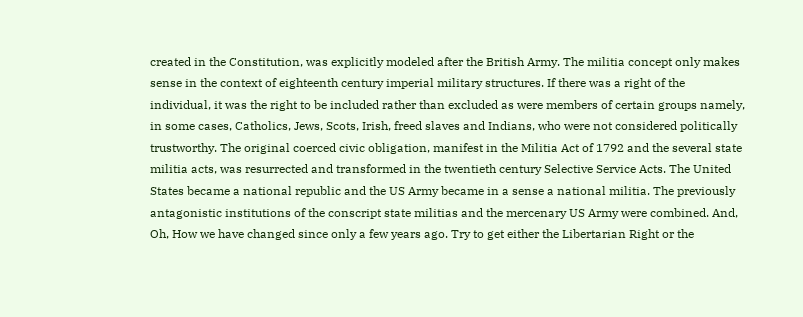created in the Constitution, was explicitly modeled after the British Army. The militia concept only makes sense in the context of eighteenth century imperial military structures. If there was a right of the individual, it was the right to be included rather than excluded as were members of certain groups namely, in some cases, Catholics, Jews, Scots, Irish, freed slaves and Indians, who were not considered politically trustworthy. The original coerced civic obligation, manifest in the Militia Act of 1792 and the several state militia acts, was resurrected and transformed in the twentieth century Selective Service Acts. The United States became a national republic and the US Army became in a sense a national militia. The previously antagonistic institutions of the conscript state militias and the mercenary US Army were combined. And, Oh, How we have changed since only a few years ago. Try to get either the Libertarian Right or the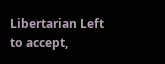Libertarian Left to accept,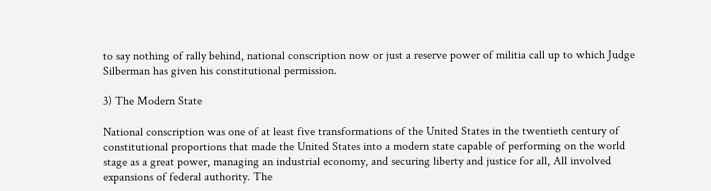to say nothing of rally behind, national conscription now or just a reserve power of militia call up to which Judge Silberman has given his constitutional permission.

3) The Modern State

National conscription was one of at least five transformations of the United States in the twentieth century of constitutional proportions that made the United States into a modern state capable of performing on the world stage as a great power, managing an industrial economy, and securing liberty and justice for all, All involved expansions of federal authority. The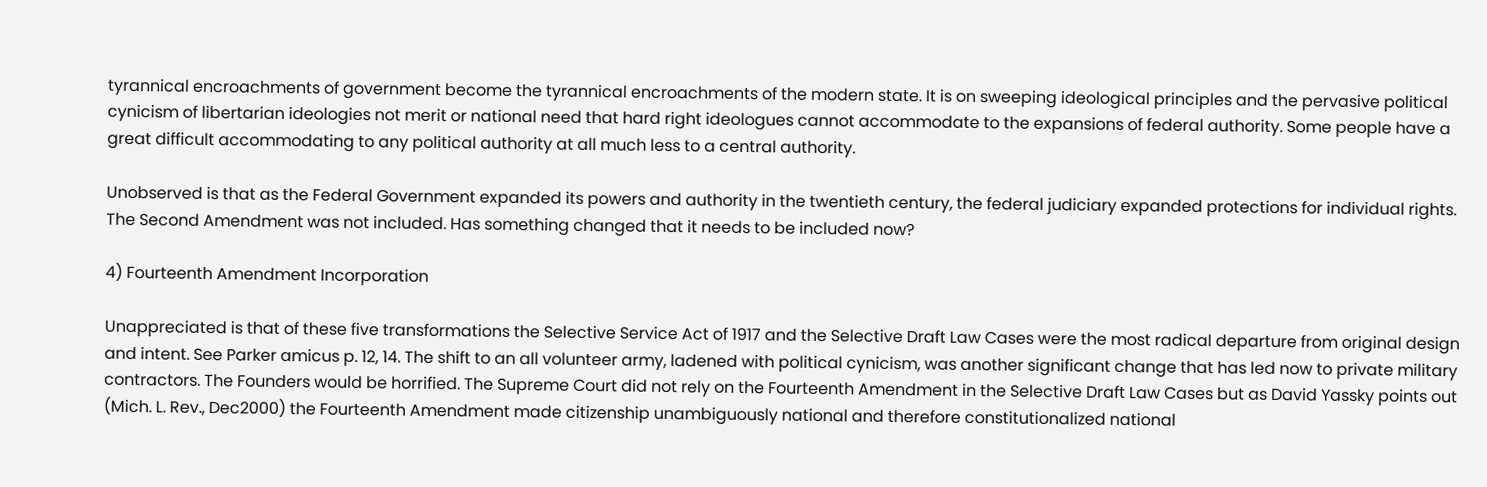tyrannical encroachments of government become the tyrannical encroachments of the modern state. It is on sweeping ideological principles and the pervasive political cynicism of libertarian ideologies not merit or national need that hard right ideologues cannot accommodate to the expansions of federal authority. Some people have a great difficult accommodating to any political authority at all much less to a central authority.

Unobserved is that as the Federal Government expanded its powers and authority in the twentieth century, the federal judiciary expanded protections for individual rights. The Second Amendment was not included. Has something changed that it needs to be included now?

4) Fourteenth Amendment Incorporation

Unappreciated is that of these five transformations the Selective Service Act of 1917 and the Selective Draft Law Cases were the most radical departure from original design and intent. See Parker amicus p. 12, 14. The shift to an all volunteer army, ladened with political cynicism, was another significant change that has led now to private military contractors. The Founders would be horrified. The Supreme Court did not rely on the Fourteenth Amendment in the Selective Draft Law Cases but as David Yassky points out (Mich. L. Rev., Dec2000) the Fourteenth Amendment made citizenship unambiguously national and therefore constitutionalized national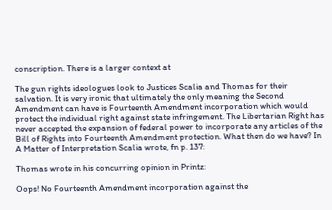conscription. There is a larger context at

The gun rights ideologues look to Justices Scalia and Thomas for their salvation. It is very ironic that ultimately the only meaning the Second Amendment can have is Fourteenth Amendment incorporation which would protect the individual right against state infringement. The Libertarian Right has never accepted the expansion of federal power to incorporate any articles of the Bill of Rights into Fourteenth Amendment protection. What then do we have? In A Matter of Interpretation Scalia wrote, fn p. 137:

Thomas wrote in his concurring opinion in Printz:

Oops! No Fourteenth Amendment incorporation against the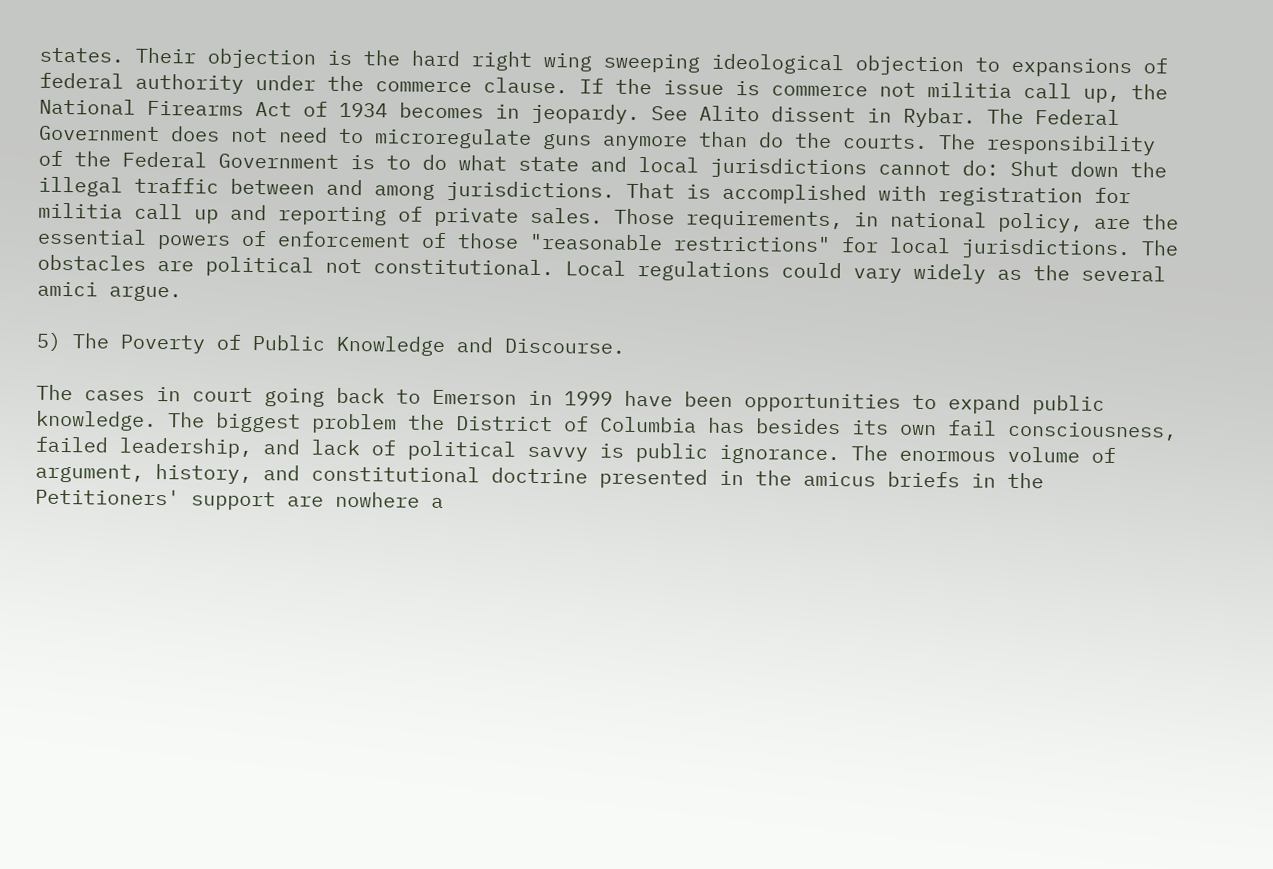states. Their objection is the hard right wing sweeping ideological objection to expansions of federal authority under the commerce clause. If the issue is commerce not militia call up, the National Firearms Act of 1934 becomes in jeopardy. See Alito dissent in Rybar. The Federal Government does not need to microregulate guns anymore than do the courts. The responsibility of the Federal Government is to do what state and local jurisdictions cannot do: Shut down the illegal traffic between and among jurisdictions. That is accomplished with registration for militia call up and reporting of private sales. Those requirements, in national policy, are the essential powers of enforcement of those "reasonable restrictions" for local jurisdictions. The obstacles are political not constitutional. Local regulations could vary widely as the several amici argue.

5) The Poverty of Public Knowledge and Discourse.

The cases in court going back to Emerson in 1999 have been opportunities to expand public knowledge. The biggest problem the District of Columbia has besides its own fail consciousness, failed leadership, and lack of political savvy is public ignorance. The enormous volume of argument, history, and constitutional doctrine presented in the amicus briefs in the Petitioners' support are nowhere a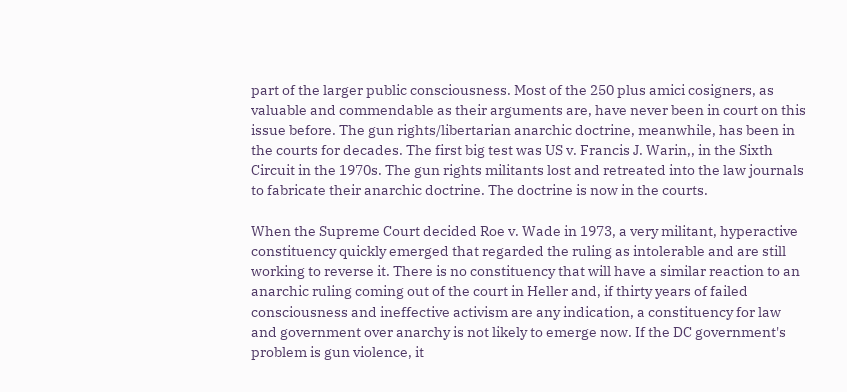part of the larger public consciousness. Most of the 250 plus amici cosigners, as valuable and commendable as their arguments are, have never been in court on this issue before. The gun rights/libertarian anarchic doctrine, meanwhile, has been in the courts for decades. The first big test was US v. Francis J. Warin,, in the Sixth Circuit in the 1970s. The gun rights militants lost and retreated into the law journals to fabricate their anarchic doctrine. The doctrine is now in the courts.

When the Supreme Court decided Roe v. Wade in 1973, a very militant, hyperactive constituency quickly emerged that regarded the ruling as intolerable and are still working to reverse it. There is no constituency that will have a similar reaction to an anarchic ruling coming out of the court in Heller and, if thirty years of failed consciousness and ineffective activism are any indication, a constituency for law and government over anarchy is not likely to emerge now. If the DC government's problem is gun violence, it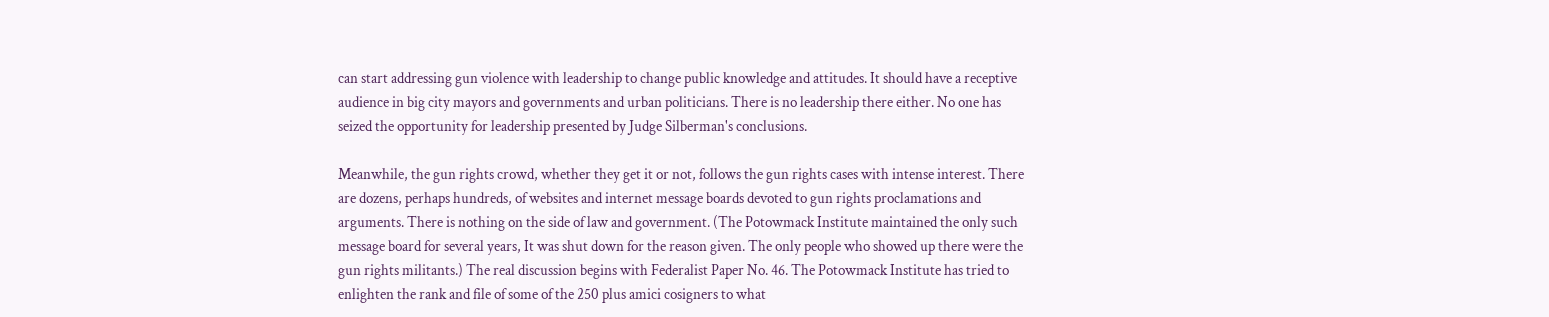can start addressing gun violence with leadership to change public knowledge and attitudes. It should have a receptive audience in big city mayors and governments and urban politicians. There is no leadership there either. No one has seized the opportunity for leadership presented by Judge Silberman's conclusions.

Meanwhile, the gun rights crowd, whether they get it or not, follows the gun rights cases with intense interest. There are dozens, perhaps hundreds, of websites and internet message boards devoted to gun rights proclamations and arguments. There is nothing on the side of law and government. (The Potowmack Institute maintained the only such message board for several years, It was shut down for the reason given. The only people who showed up there were the gun rights militants.) The real discussion begins with Federalist Paper No. 46. The Potowmack Institute has tried to enlighten the rank and file of some of the 250 plus amici cosigners to what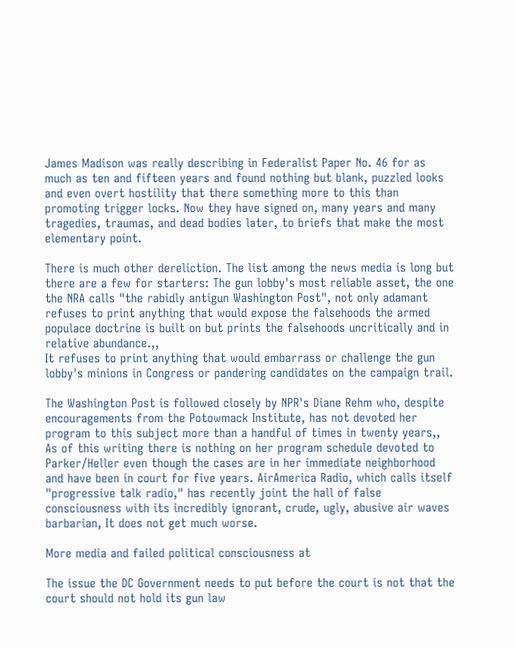James Madison was really describing in Federalist Paper No. 46 for as much as ten and fifteen years and found nothing but blank, puzzled looks and even overt hostility that there something more to this than promoting trigger locks. Now they have signed on, many years and many tragedies, traumas, and dead bodies later, to briefs that make the most elementary point.

There is much other dereliction. The list among the news media is long but there are a few for starters: The gun lobby's most reliable asset, the one the NRA calls "the rabidly antigun Washington Post", not only adamant refuses to print anything that would expose the falsehoods the armed populace doctrine is built on but prints the falsehoods uncritically and in relative abundance.,,
It refuses to print anything that would embarrass or challenge the gun lobby's minions in Congress or pandering candidates on the campaign trail.

The Washington Post is followed closely by NPR's Diane Rehm who, despite encouragements from the Potowmack Institute, has not devoted her program to this subject more than a handful of times in twenty years,,
As of this writing there is nothing on her program schedule devoted to Parker/Heller even though the cases are in her immediate neighborhood and have been in court for five years. AirAmerica Radio, which calls itself "progressive talk radio," has recently joint the hall of false consciousness with its incredibly ignorant, crude, ugly, abusive air waves barbarian, It does not get much worse.

More media and failed political consciousness at

The issue the DC Government needs to put before the court is not that the court should not hold its gun law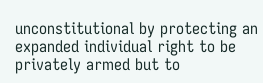unconstitutional by protecting an expanded individual right to be privately armed but to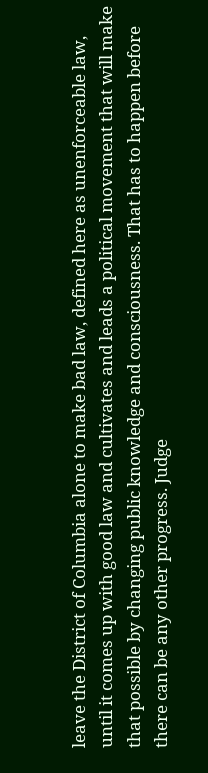leave the District of Columbia alone to make bad law, defined here as unenforceable law, until it comes up with good law and cultivates and leads a political movement that will make that possible by changing public knowledge and consciousness. That has to happen before there can be any other progress. Judge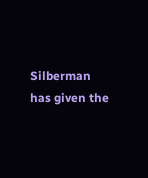Silberman has given the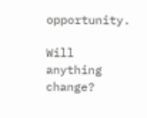opportunity.

Will anything change?